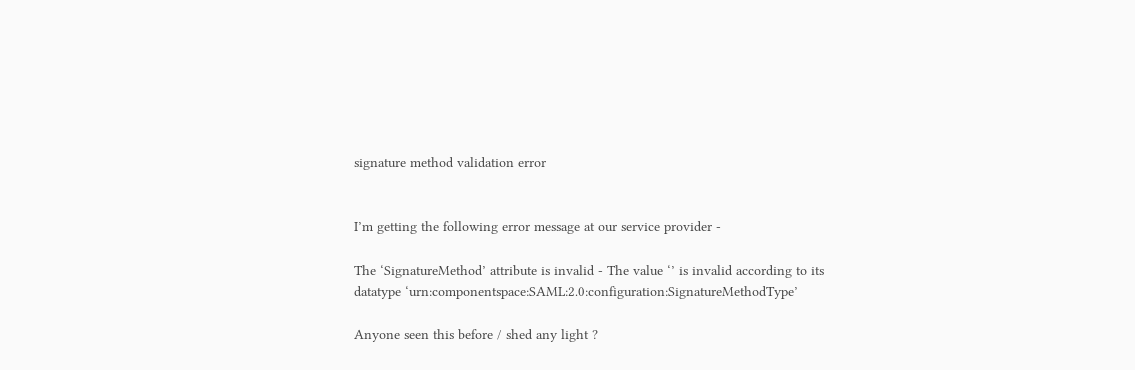signature method validation error


I’m getting the following error message at our service provider -

The ‘SignatureMethod’ attribute is invalid - The value ‘’ is invalid according to its datatype ‘urn:componentspace:SAML:2.0:configuration:SignatureMethodType’

Anyone seen this before / shed any light ?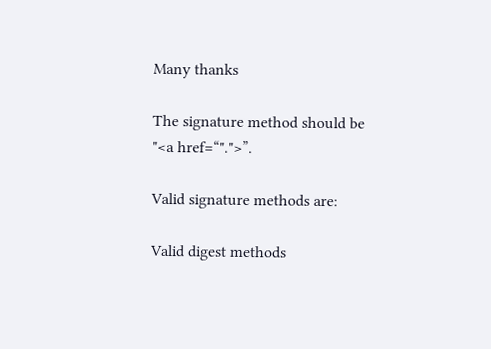Many thanks

The signature method should be "<a href=“".">”.

Valid signature methods are:

Valid digest methods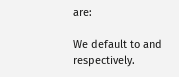are:

We default to and respectively.